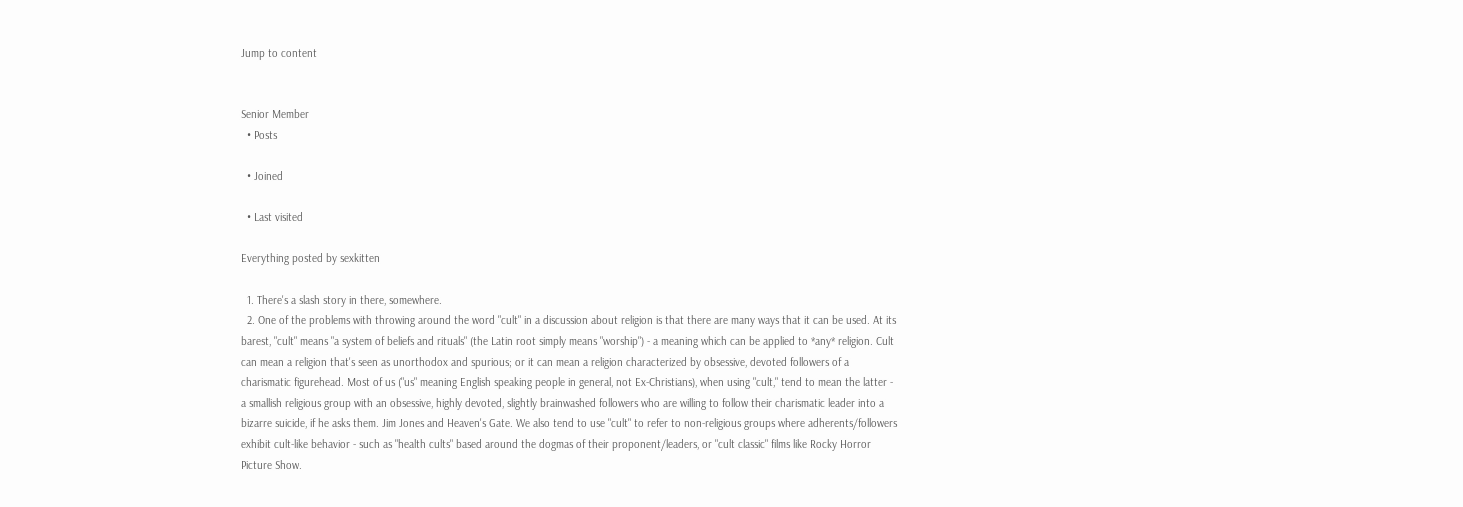Jump to content


Senior Member
  • Posts

  • Joined

  • Last visited

Everything posted by sexkitten

  1. There's a slash story in there, somewhere.
  2. One of the problems with throwing around the word "cult" in a discussion about religion is that there are many ways that it can be used. At its barest, "cult" means "a system of beliefs and rituals" (the Latin root simply means "worship") - a meaning which can be applied to *any* religion. Cult can mean a religion that's seen as unorthodox and spurious; or it can mean a religion characterized by obsessive, devoted followers of a charismatic figurehead. Most of us ("us" meaning English speaking people in general, not Ex-Christians), when using "cult," tend to mean the latter - a smallish religious group with an obsessive, highly devoted, slightly brainwashed followers who are willing to follow their charismatic leader into a bizarre suicide, if he asks them. Jim Jones and Heaven's Gate. We also tend to use "cult" to refer to non-religious groups where adherents/followers exhibit cult-like behavior - such as "health cults" based around the dogmas of their proponent/leaders, or "cult classic" films like Rocky Horror Picture Show.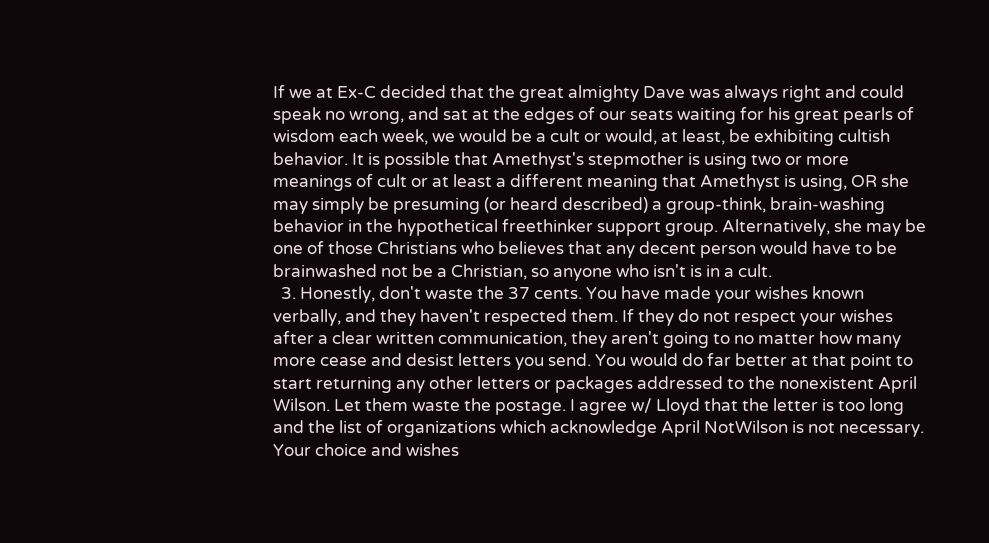If we at Ex-C decided that the great almighty Dave was always right and could speak no wrong, and sat at the edges of our seats waiting for his great pearls of wisdom each week, we would be a cult or would, at least, be exhibiting cultish behavior. It is possible that Amethyst's stepmother is using two or more meanings of cult or at least a different meaning that Amethyst is using, OR she may simply be presuming (or heard described) a group-think, brain-washing behavior in the hypothetical freethinker support group. Alternatively, she may be one of those Christians who believes that any decent person would have to be brainwashed not be a Christian, so anyone who isn't is in a cult.
  3. Honestly, don't waste the 37 cents. You have made your wishes known verbally, and they haven't respected them. If they do not respect your wishes after a clear written communication, they aren't going to no matter how many more cease and desist letters you send. You would do far better at that point to start returning any other letters or packages addressed to the nonexistent April Wilson. Let them waste the postage. I agree w/ Lloyd that the letter is too long and the list of organizations which acknowledge April NotWilson is not necessary. Your choice and wishes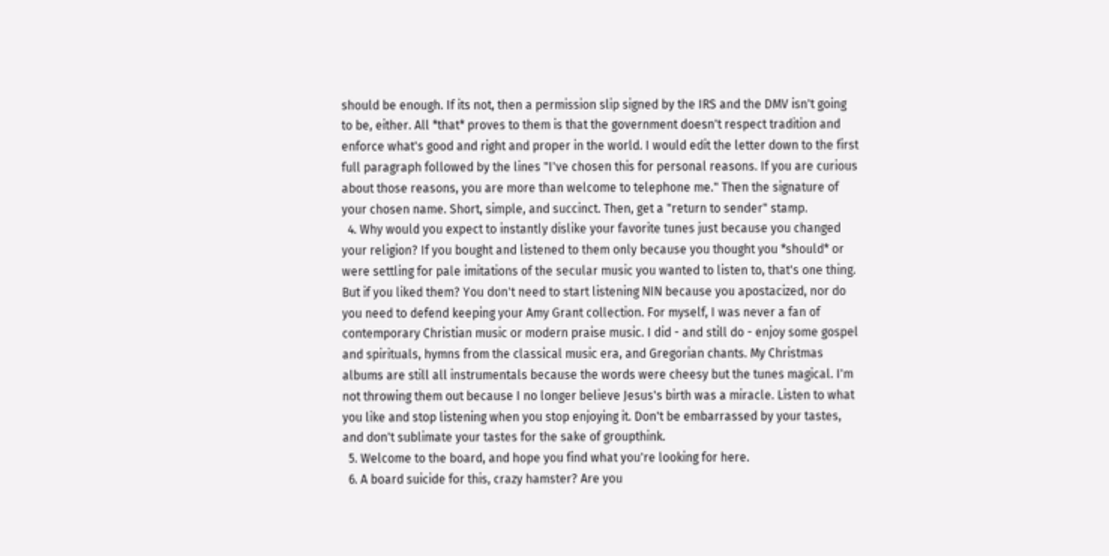should be enough. If its not, then a permission slip signed by the IRS and the DMV isn't going to be, either. All *that* proves to them is that the government doesn't respect tradition and enforce what's good and right and proper in the world. I would edit the letter down to the first full paragraph followed by the lines "I've chosen this for personal reasons. If you are curious about those reasons, you are more than welcome to telephone me." Then the signature of your chosen name. Short, simple, and succinct. Then, get a "return to sender" stamp.
  4. Why would you expect to instantly dislike your favorite tunes just because you changed your religion? If you bought and listened to them only because you thought you *should* or were settling for pale imitations of the secular music you wanted to listen to, that's one thing. But if you liked them? You don't need to start listening NIN because you apostacized, nor do you need to defend keeping your Amy Grant collection. For myself, I was never a fan of contemporary Christian music or modern praise music. I did - and still do - enjoy some gospel and spirituals, hymns from the classical music era, and Gregorian chants. My Christmas albums are still all instrumentals because the words were cheesy but the tunes magical. I'm not throwing them out because I no longer believe Jesus's birth was a miracle. Listen to what you like and stop listening when you stop enjoying it. Don't be embarrassed by your tastes, and don't sublimate your tastes for the sake of groupthink.
  5. Welcome to the board, and hope you find what you're looking for here.
  6. A board suicide for this, crazy hamster? Are you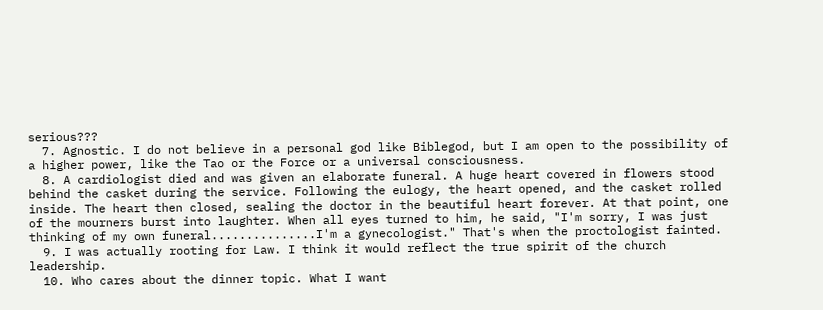serious???
  7. Agnostic. I do not believe in a personal god like Biblegod, but I am open to the possibility of a higher power, like the Tao or the Force or a universal consciousness.
  8. A cardiologist died and was given an elaborate funeral. A huge heart covered in flowers stood behind the casket during the service. Following the eulogy, the heart opened, and the casket rolled inside. The heart then closed, sealing the doctor in the beautiful heart forever. At that point, one of the mourners burst into laughter. When all eyes turned to him, he said, "I'm sorry, I was just thinking of my own funeral...............I'm a gynecologist." That's when the proctologist fainted.
  9. I was actually rooting for Law. I think it would reflect the true spirit of the church leadership.
  10. Who cares about the dinner topic. What I want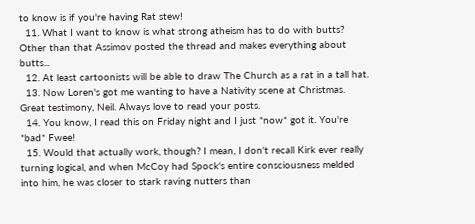to know is if you're having Rat stew!
  11. What I want to know is what strong atheism has to do with butts? Other than that Assimov posted the thread and makes everything about butts...
  12. At least cartoonists will be able to draw The Church as a rat in a tall hat.
  13. Now Loren's got me wanting to have a Nativity scene at Christmas. Great testimony, Neil. Always love to read your posts.
  14. You know, I read this on Friday night and I just *now* got it. You're *bad* Fwee!
  15. Would that actually work, though? I mean, I don't recall Kirk ever really turning logical, and when McCoy had Spock's entire consciousness melded into him, he was closer to stark raving nutters than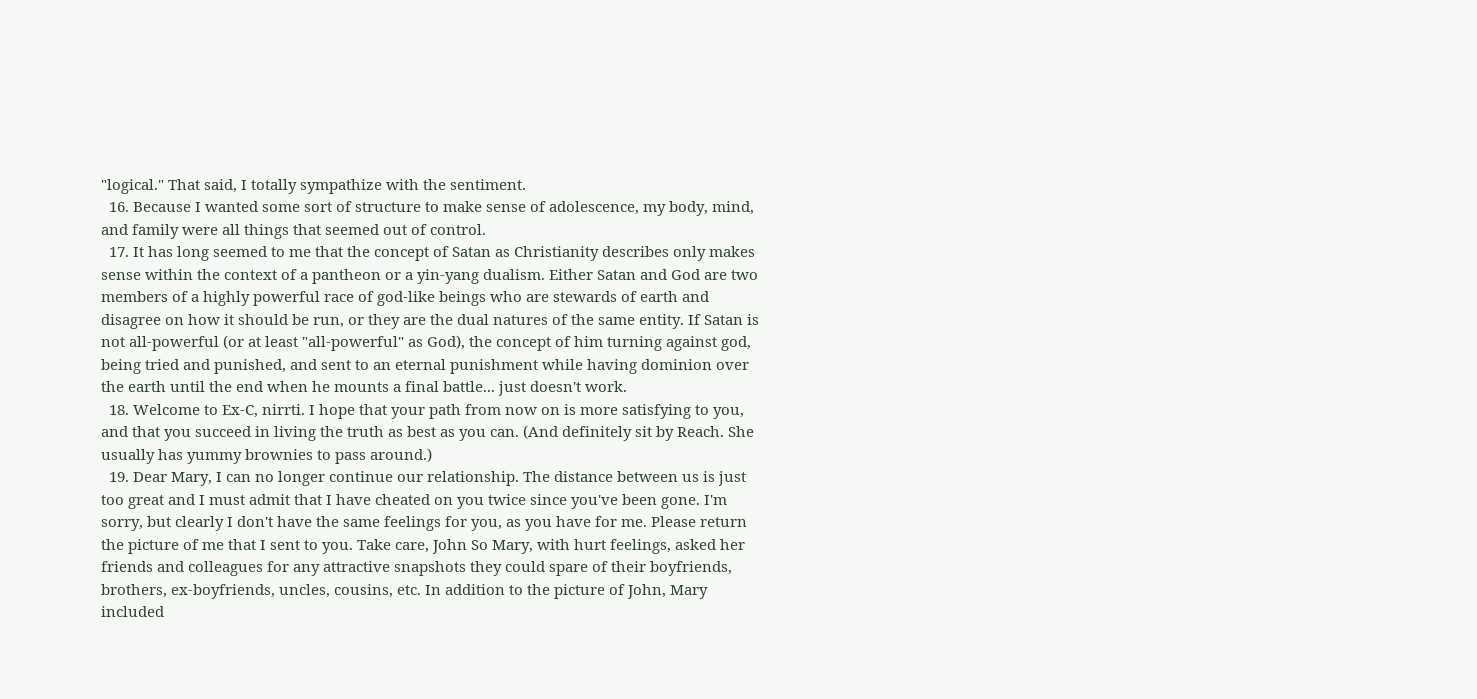"logical." That said, I totally sympathize with the sentiment.
  16. Because I wanted some sort of structure to make sense of adolescence, my body, mind, and family were all things that seemed out of control.
  17. It has long seemed to me that the concept of Satan as Christianity describes only makes sense within the context of a pantheon or a yin-yang dualism. Either Satan and God are two members of a highly powerful race of god-like beings who are stewards of earth and disagree on how it should be run, or they are the dual natures of the same entity. If Satan is not all-powerful (or at least "all-powerful" as God), the concept of him turning against god, being tried and punished, and sent to an eternal punishment while having dominion over the earth until the end when he mounts a final battle... just doesn't work.
  18. Welcome to Ex-C, nirrti. I hope that your path from now on is more satisfying to you, and that you succeed in living the truth as best as you can. (And definitely sit by Reach. She usually has yummy brownies to pass around.)
  19. Dear Mary, I can no longer continue our relationship. The distance between us is just too great and I must admit that I have cheated on you twice since you've been gone. I'm sorry, but clearly I don't have the same feelings for you, as you have for me. Please return the picture of me that I sent to you. Take care, John So Mary, with hurt feelings, asked her friends and colleagues for any attractive snapshots they could spare of their boyfriends, brothers, ex-boyfriends, uncles, cousins, etc. In addition to the picture of John, Mary included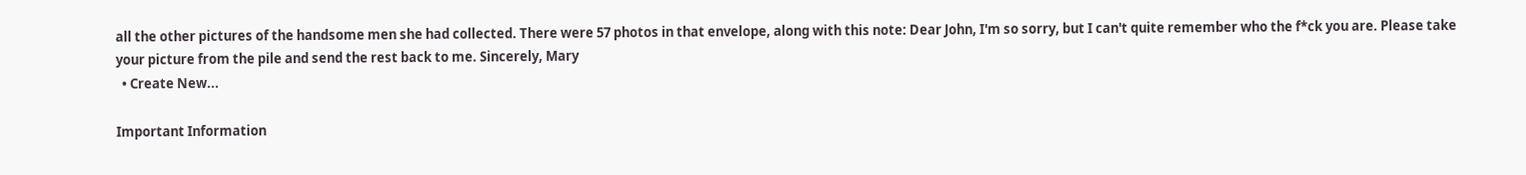all the other pictures of the handsome men she had collected. There were 57 photos in that envelope, along with this note: Dear John, I'm so sorry, but I can't quite remember who the f*ck you are. Please take your picture from the pile and send the rest back to me. Sincerely, Mary
  • Create New...

Important Information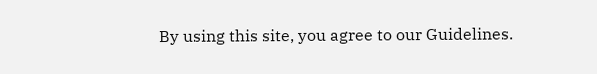By using this site, you agree to our Guidelines.